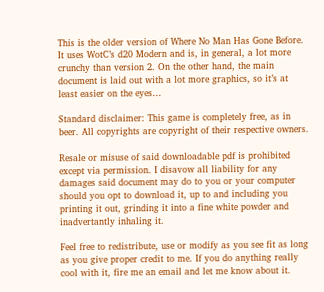This is the older version of Where No Man Has Gone Before. It uses WotC’s d20 Modern and is, in general, a lot more crunchy than version 2. On the other hand, the main document is laid out with a lot more graphics, so it’s at least easier on the eyes…

Standard disclaimer: This game is completely free, as in beer. All copyrights are copyright of their respective owners.

Resale or misuse of said downloadable pdf is prohibited except via permission. I disavow all liability for any damages said document may do to you or your computer should you opt to download it, up to and including you printing it out, grinding it into a fine white powder and inadvertantly inhaling it.

Feel free to redistribute, use or modify as you see fit as long as you give proper credit to me. If you do anything really cool with it, fire me an email and let me know about it.